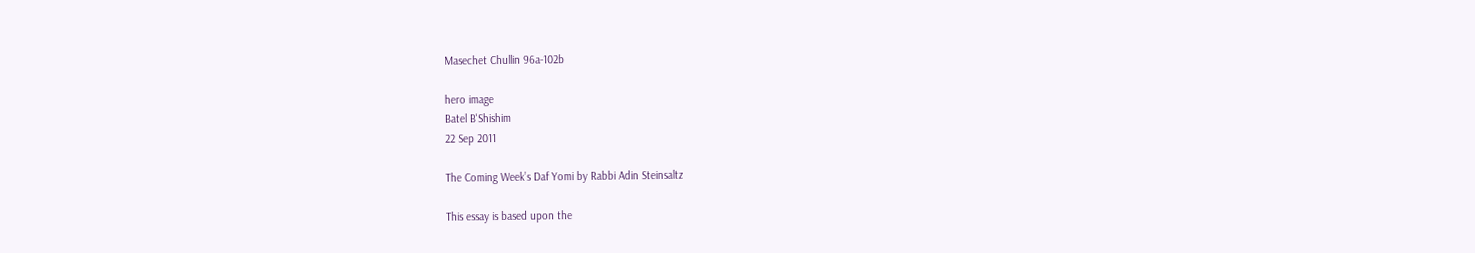Masechet Chullin 96a-102b

hero image
Batel B'Shishim
22 Sep 2011

The Coming Week’s Daf Yomi by Rabbi Adin Steinsaltz

This essay is based upon the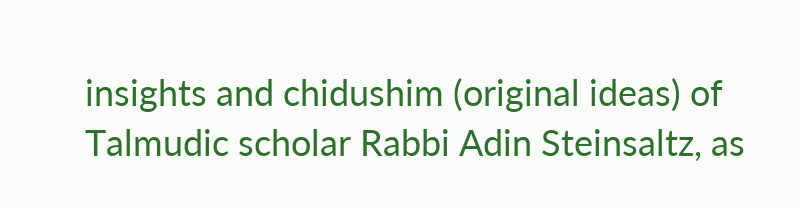insights and chidushim (original ideas) of Talmudic scholar Rabbi Adin Steinsaltz, as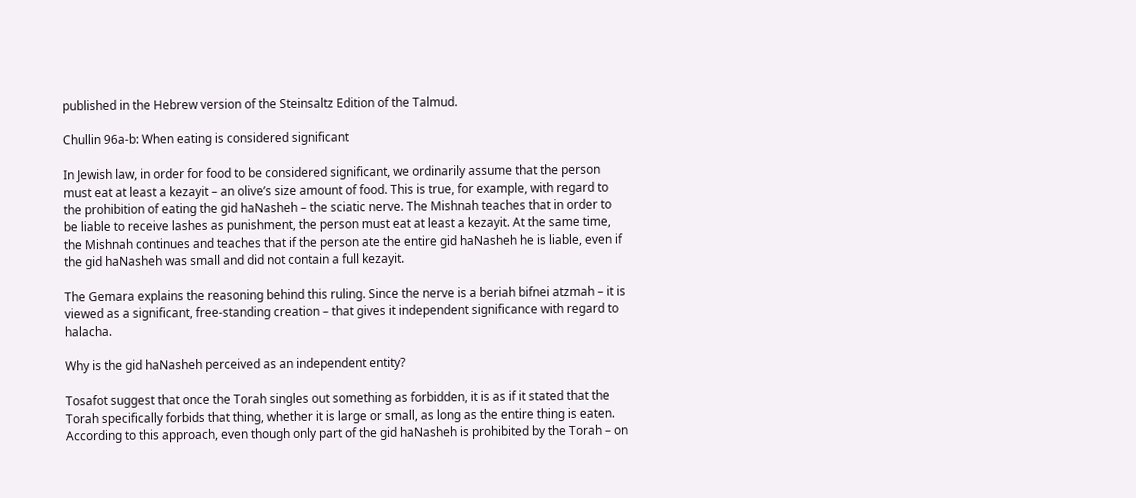published in the Hebrew version of the Steinsaltz Edition of the Talmud.

Chullin 96a-b: When eating is considered significant

In Jewish law, in order for food to be considered significant, we ordinarily assume that the person must eat at least a kezayit – an olive’s size amount of food. This is true, for example, with regard to the prohibition of eating the gid haNasheh – the sciatic nerve. The Mishnah teaches that in order to be liable to receive lashes as punishment, the person must eat at least a kezayit. At the same time, the Mishnah continues and teaches that if the person ate the entire gid haNasheh he is liable, even if the gid haNasheh was small and did not contain a full kezayit.

The Gemara explains the reasoning behind this ruling. Since the nerve is a beriah bifnei atzmah – it is viewed as a significant, free-standing creation – that gives it independent significance with regard to halacha.

Why is the gid haNasheh perceived as an independent entity?

Tosafot suggest that once the Torah singles out something as forbidden, it is as if it stated that the Torah specifically forbids that thing, whether it is large or small, as long as the entire thing is eaten. According to this approach, even though only part of the gid haNasheh is prohibited by the Torah – on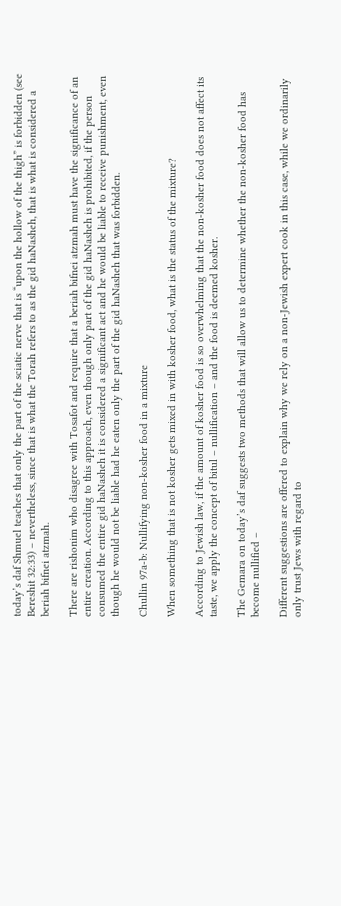today’s daf Shmuel teaches that only the part of the sciatic nerve that is “upon the hollow of the thigh” is forbidden (see Bereshit 32:33) – nevertheless, since that is what the Torah refers to as the gid haNasheh, that is what is considered a beriah bifnei atzmah.

There are rishonim who disagree with Tosafot and require that a beriah bifnei atzmah must have the significance of an entire creation. According to this approach, even though only part of the gid haNasheh is prohibited, if the person consumed the entire gid haNasheh it is considered a significant act and he would be liable to receive punishment, even though he would not be liable had he eaten only the part of the gid haNasheh that was forbidden.

Chullin 97a-b: Nullifying non-kosher food in a mixture

When something that is not kosher gets mixed in with kosher food, what is the status of the mixture?

According to Jewish law, if the amount of kosher food is so overwhelming that the non-kosher food does not affect its taste, we apply the concept of bitul – nullification – and the food is deemed kosher.

The Gemara on today’s daf suggests two methods that will allow us to determine whether the non-kosher food has become nullified –

Different suggestions are offered to explain why we rely on a non-Jewish expert cook in this case, while we ordinarily only trust Jews with regard to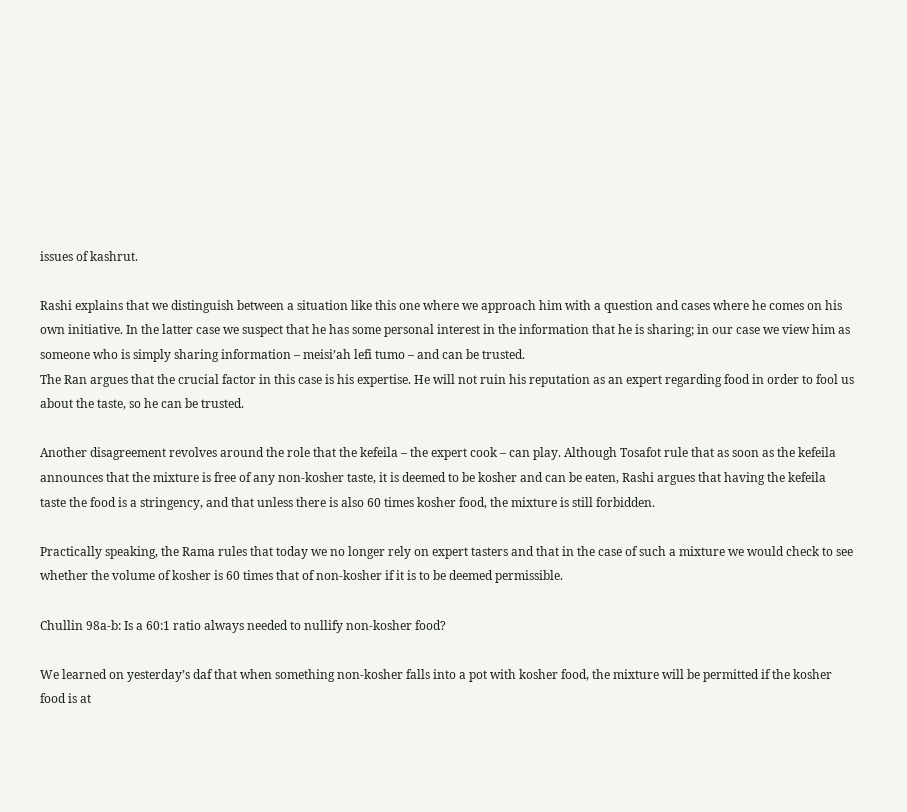issues of kashrut.

Rashi explains that we distinguish between a situation like this one where we approach him with a question and cases where he comes on his own initiative. In the latter case we suspect that he has some personal interest in the information that he is sharing; in our case we view him as someone who is simply sharing information – meisi’ah lefi tumo – and can be trusted.
The Ran argues that the crucial factor in this case is his expertise. He will not ruin his reputation as an expert regarding food in order to fool us about the taste, so he can be trusted.

Another disagreement revolves around the role that the kefeila – the expert cook – can play. Although Tosafot rule that as soon as the kefeila announces that the mixture is free of any non-kosher taste, it is deemed to be kosher and can be eaten, Rashi argues that having the kefeila taste the food is a stringency, and that unless there is also 60 times kosher food, the mixture is still forbidden.

Practically speaking, the Rama rules that today we no longer rely on expert tasters and that in the case of such a mixture we would check to see whether the volume of kosher is 60 times that of non-kosher if it is to be deemed permissible.

Chullin 98a-b: Is a 60:1 ratio always needed to nullify non-kosher food?

We learned on yesterday’s daf that when something non-kosher falls into a pot with kosher food, the mixture will be permitted if the kosher food is at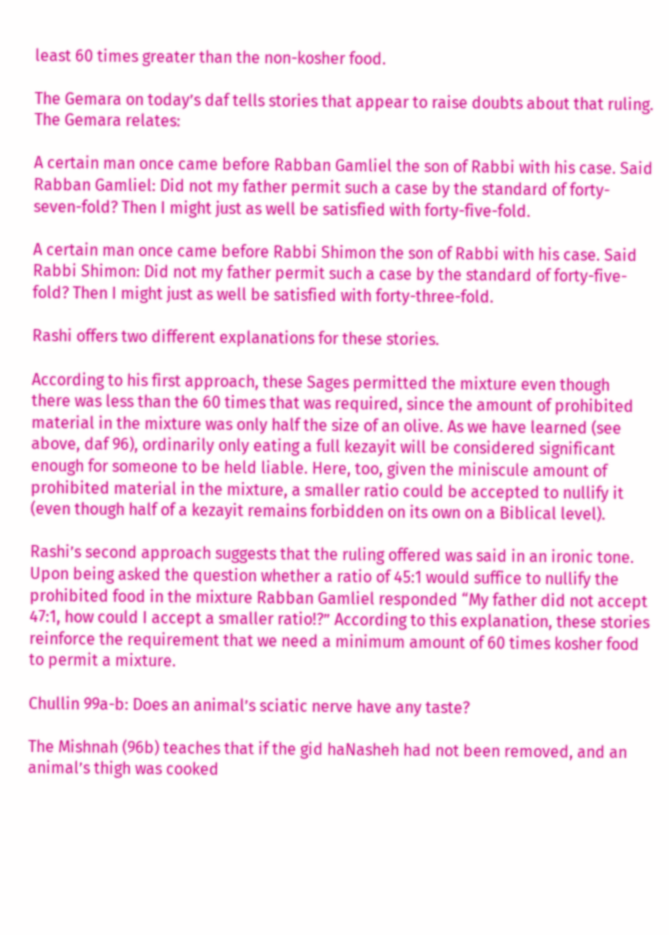least 60 times greater than the non-kosher food.

The Gemara on today’s daf tells stories that appear to raise doubts about that ruling. The Gemara relates:

A certain man once came before Rabban Gamliel the son of Rabbi with his case. Said Rabban Gamliel: Did not my father permit such a case by the standard of forty-seven-fold? Then I might just as well be satisfied with forty-five-fold.

A certain man once came before Rabbi Shimon the son of Rabbi with his case. Said Rabbi Shimon: Did not my father permit such a case by the standard of forty-five-fold? Then I might just as well be satisfied with forty-three-fold.

Rashi offers two different explanations for these stories.

According to his first approach, these Sages permitted the mixture even though there was less than the 60 times that was required, since the amount of prohibited material in the mixture was only half the size of an olive. As we have learned (see above, daf 96), ordinarily only eating a full kezayit will be considered significant enough for someone to be held liable. Here, too, given the miniscule amount of prohibited material in the mixture, a smaller ratio could be accepted to nullify it (even though half of a kezayit remains forbidden on its own on a Biblical level).

Rashi’s second approach suggests that the ruling offered was said in an ironic tone. Upon being asked the question whether a ratio of 45:1 would suffice to nullify the prohibited food in the mixture Rabban Gamliel responded “My father did not accept 47:1, how could I accept a smaller ratio!?” According to this explanation, these stories reinforce the requirement that we need a minimum amount of 60 times kosher food to permit a mixture.

Chullin 99a-b: Does an animal’s sciatic nerve have any taste?

The Mishnah (96b) teaches that if the gid haNasheh had not been removed, and an animal’s thigh was cooked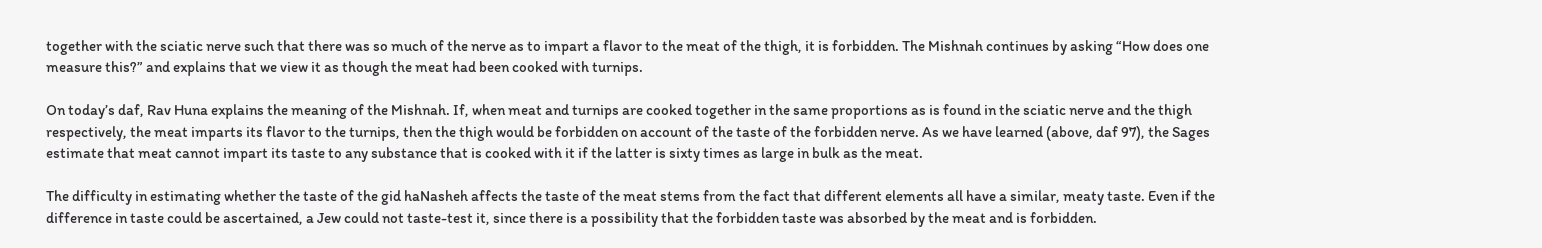together with the sciatic nerve such that there was so much of the nerve as to impart a flavor to the meat of the thigh, it is forbidden. The Mishnah continues by asking “How does one measure this?” and explains that we view it as though the meat had been cooked with turnips.

On today’s daf, Rav Huna explains the meaning of the Mishnah. If, when meat and turnips are cooked together in the same proportions as is found in the sciatic nerve and the thigh respectively, the meat imparts its flavor to the turnips, then the thigh would be forbidden on account of the taste of the forbidden nerve. As we have learned (above, daf 97), the Sages estimate that meat cannot impart its taste to any substance that is cooked with it if the latter is sixty times as large in bulk as the meat.

The difficulty in estimating whether the taste of the gid haNasheh affects the taste of the meat stems from the fact that different elements all have a similar, meaty taste. Even if the difference in taste could be ascertained, a Jew could not taste-test it, since there is a possibility that the forbidden taste was absorbed by the meat and is forbidden.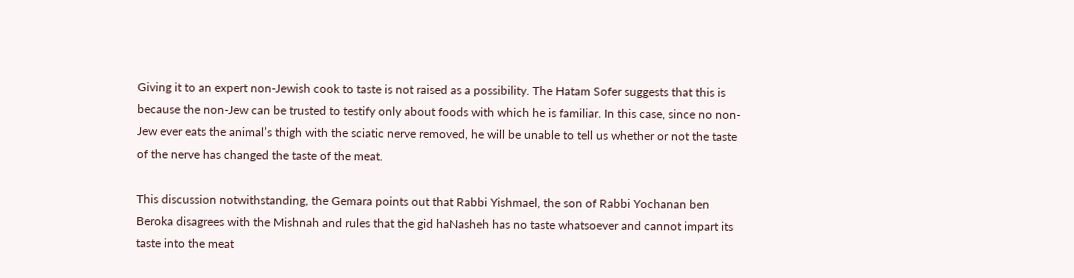Giving it to an expert non-Jewish cook to taste is not raised as a possibility. The Hatam Sofer suggests that this is because the non-Jew can be trusted to testify only about foods with which he is familiar. In this case, since no non-Jew ever eats the animal’s thigh with the sciatic nerve removed, he will be unable to tell us whether or not the taste of the nerve has changed the taste of the meat.

This discussion notwithstanding, the Gemara points out that Rabbi Yishmael, the son of Rabbi Yochanan ben Beroka disagrees with the Mishnah and rules that the gid haNasheh has no taste whatsoever and cannot impart its taste into the meat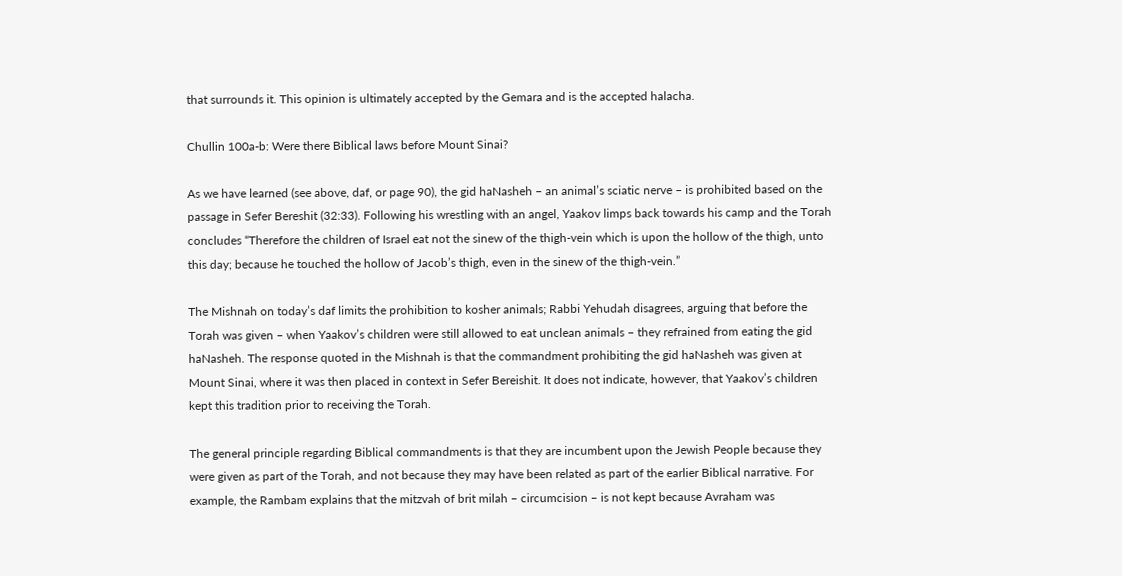that surrounds it. This opinion is ultimately accepted by the Gemara and is the accepted halacha.

Chullin 100a-b: Were there Biblical laws before Mount Sinai?

As we have learned (see above, daf, or page 90), the gid haNasheh – an animal’s sciatic nerve – is prohibited based on the passage in Sefer Bereshit (32:33). Following his wrestling with an angel, Yaakov limps back towards his camp and the Torah concludes “Therefore the children of Israel eat not the sinew of the thigh-vein which is upon the hollow of the thigh, unto this day; because he touched the hollow of Jacob’s thigh, even in the sinew of the thigh-vein.”

The Mishnah on today’s daf limits the prohibition to kosher animals; Rabbi Yehudah disagrees, arguing that before the Torah was given – when Yaakov’s children were still allowed to eat unclean animals – they refrained from eating the gid haNasheh. The response quoted in the Mishnah is that the commandment prohibiting the gid haNasheh was given at Mount Sinai, where it was then placed in context in Sefer Bereishit. It does not indicate, however, that Yaakov’s children kept this tradition prior to receiving the Torah.

The general principle regarding Biblical commandments is that they are incumbent upon the Jewish People because they were given as part of the Torah, and not because they may have been related as part of the earlier Biblical narrative. For example, the Rambam explains that the mitzvah of brit milah – circumcision – is not kept because Avraham was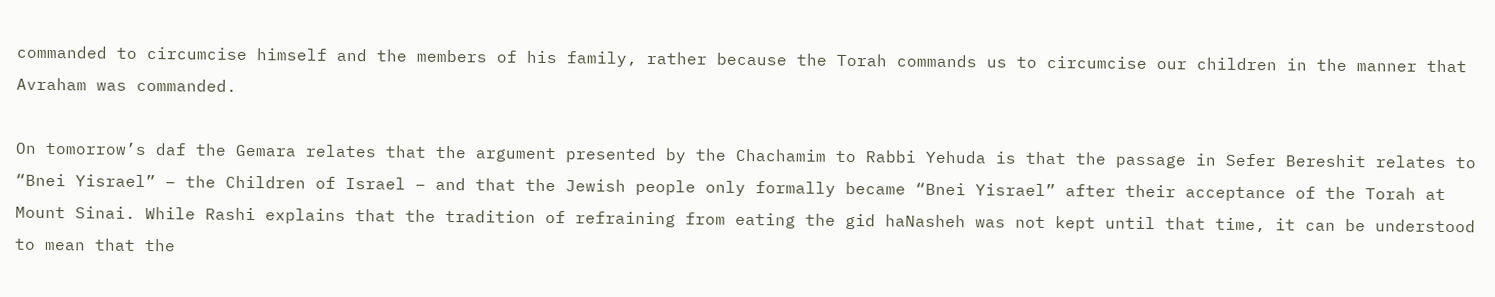commanded to circumcise himself and the members of his family, rather because the Torah commands us to circumcise our children in the manner that Avraham was commanded.

On tomorrow’s daf the Gemara relates that the argument presented by the Chachamim to Rabbi Yehuda is that the passage in Sefer Bereshit relates to “Bnei Yisrael” – the Children of Israel – and that the Jewish people only formally became “Bnei Yisrael” after their acceptance of the Torah at Mount Sinai. While Rashi explains that the tradition of refraining from eating the gid haNasheh was not kept until that time, it can be understood to mean that the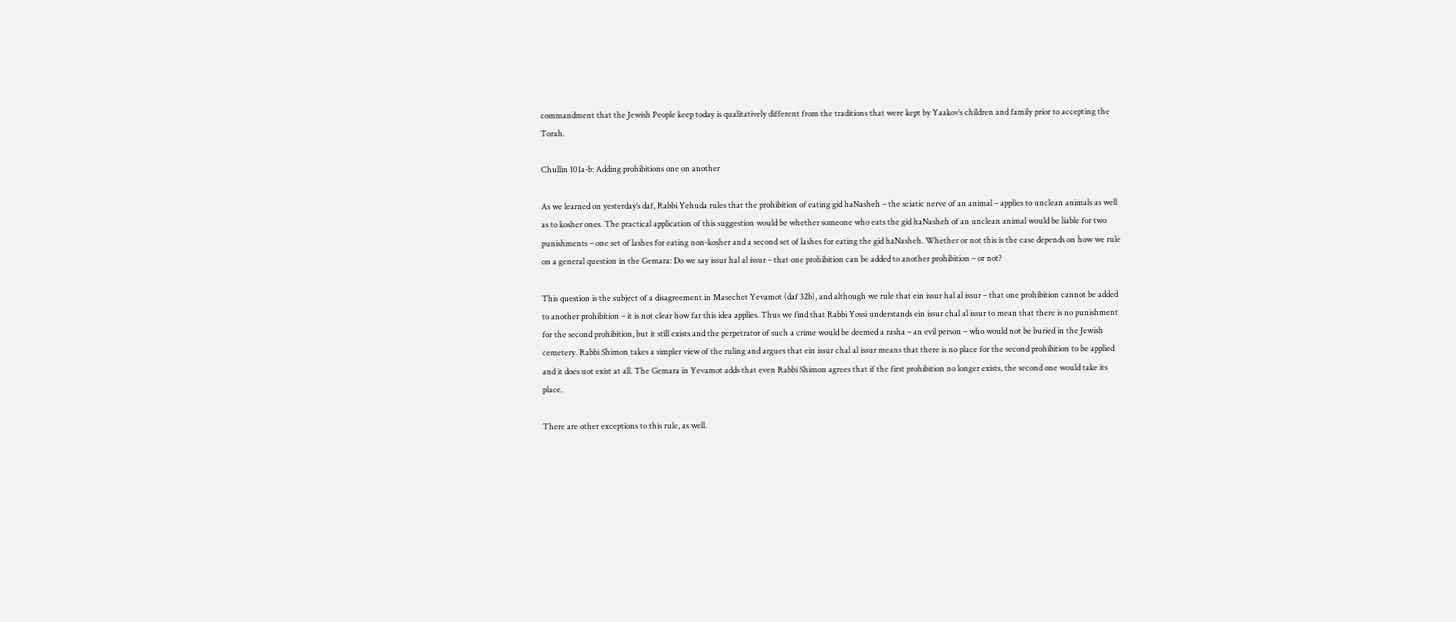commandment that the Jewish People keep today is qualitatively different from the traditions that were kept by Yaakov’s children and family prior to accepting the Torah.

Chullin 101a-b: Adding prohibitions one on another

As we learned on yesterday’s daf, Rabbi Yehuda rules that the prohibition of eating gid haNasheh – the sciatic nerve of an animal – applies to unclean animals as well as to kosher ones. The practical application of this suggestion would be whether someone who eats the gid haNasheh of an unclean animal would be liable for two punishments – one set of lashes for eating non-kosher and a second set of lashes for eating the gid haNasheh. Whether or not this is the case depends on how we rule on a general question in the Gemara: Do we say issur hal al issur – that one prohibition can be added to another prohibition – or not?

This question is the subject of a disagreement in Masechet Yevamot (daf 32b), and although we rule that ein issur hal al issur – that one prohibition cannot be added to another prohibition – it is not clear how far this idea applies. Thus we find that Rabbi Yossi understands ein issur chal al issur to mean that there is no punishment for the second prohibition, but it still exists and the perpetrator of such a crime would be deemed a rasha – an evil person – who would not be buried in the Jewish cemetery. Rabbi Shimon takes a simpler view of the ruling and argues that ein issur chal al issur means that there is no place for the second prohibition to be applied and it does not exist at all. The Gemara in Yevamot adds that even Rabbi Shimon agrees that if the first prohibition no longer exists, the second one would take its place.

There are other exceptions to this rule, as well.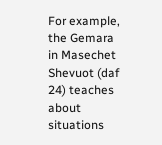For example, the Gemara in Masechet Shevuot (daf 24) teaches about situations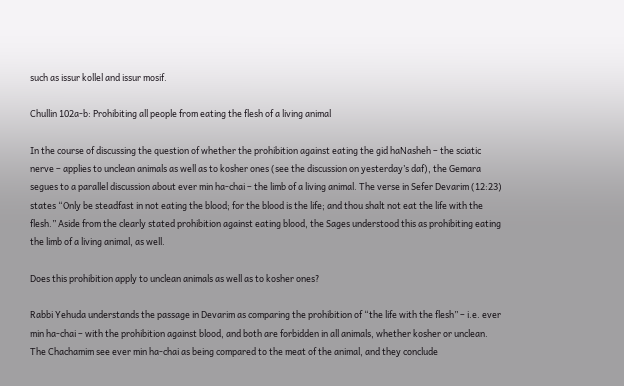such as issur kollel and issur mosif.

Chullin 102a-b: Prohibiting all people from eating the flesh of a living animal

In the course of discussing the question of whether the prohibition against eating the gid haNasheh – the sciatic nerve – applies to unclean animals as well as to kosher ones (see the discussion on yesterday’s daf), the Gemara segues to a parallel discussion about ever min ha-chai – the limb of a living animal. The verse in Sefer Devarim (12:23) states “Only be steadfast in not eating the blood; for the blood is the life; and thou shalt not eat the life with the flesh.” Aside from the clearly stated prohibition against eating blood, the Sages understood this as prohibiting eating the limb of a living animal, as well.

Does this prohibition apply to unclean animals as well as to kosher ones?

Rabbi Yehuda understands the passage in Devarim as comparing the prohibition of “the life with the flesh” – i.e. ever min ha-chai – with the prohibition against blood, and both are forbidden in all animals, whether kosher or unclean. The Chachamim see ever min ha-chai as being compared to the meat of the animal, and they conclude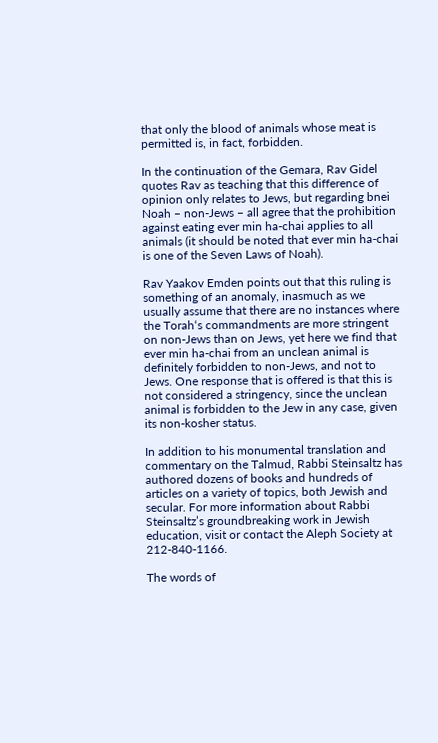that only the blood of animals whose meat is permitted is, in fact, forbidden.

In the continuation of the Gemara, Rav Gidel quotes Rav as teaching that this difference of opinion only relates to Jews, but regarding bnei Noah – non-Jews – all agree that the prohibition against eating ever min ha-chai applies to all animals (it should be noted that ever min ha-chai is one of the Seven Laws of Noah).

Rav Yaakov Emden points out that this ruling is something of an anomaly, inasmuch as we usually assume that there are no instances where the Torah‘s commandments are more stringent on non-Jews than on Jews, yet here we find that ever min ha-chai from an unclean animal is definitely forbidden to non-Jews, and not to Jews. One response that is offered is that this is not considered a stringency, since the unclean animal is forbidden to the Jew in any case, given its non-kosher status.

In addition to his monumental translation and commentary on the Talmud, Rabbi Steinsaltz has authored dozens of books and hundreds of articles on a variety of topics, both Jewish and secular. For more information about Rabbi Steinsaltz’s groundbreaking work in Jewish education, visit or contact the Aleph Society at 212-840-1166.

The words of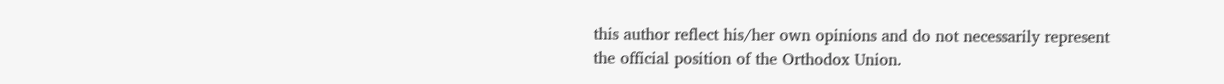this author reflect his/her own opinions and do not necessarily represent the official position of the Orthodox Union.